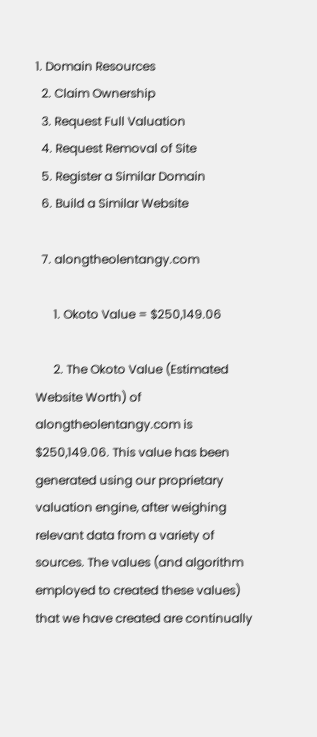1. Domain Resources
  2. Claim Ownership
  3. Request Full Valuation
  4. Request Removal of Site
  5. Register a Similar Domain
  6. Build a Similar Website

  7. alongtheolentangy.com

      1. Okoto Value = $250,149.06

      2. The Okoto Value (Estimated Website Worth) of alongtheolentangy.com is $250,149.06. This value has been generated using our proprietary valuation engine, after weighing relevant data from a variety of sources. The values (and algorithm employed to created these values) that we have created are continually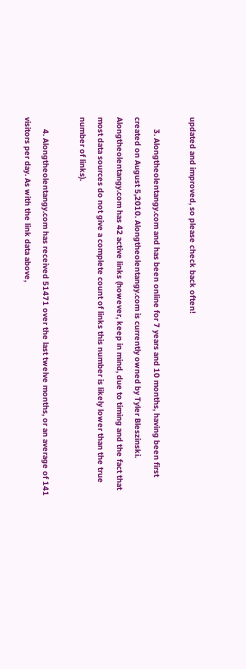updated and improved, so please check back often!

      3. Alongtheolentangy.com and has been online for 7 years and 10 months, having been first created on August 5,2010. Alongtheolentangy.com is currently owned by Tyler Bleszinski. Alongtheolentangy.com has 42 active links (however, keep in mind, due to timing and the fact that most data sources do not give a complete count of links this number is likely lower than the true number of links).

      4. Alongtheolentangy.com has received 51471 over the last twelve months, or an average of 141 visitors per day. As with the link data above,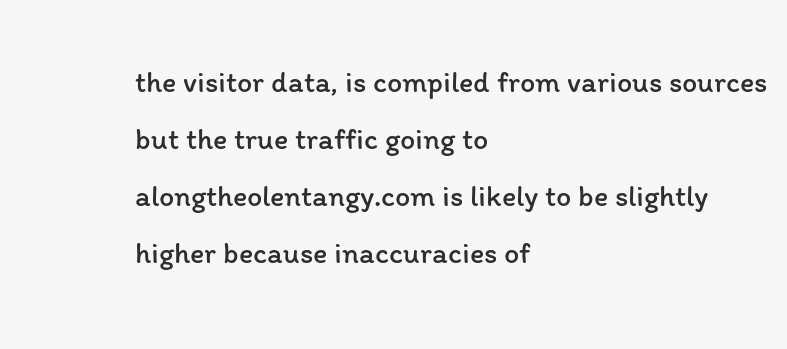the visitor data, is compiled from various sources but the true traffic going to alongtheolentangy.com is likely to be slightly higher because inaccuracies of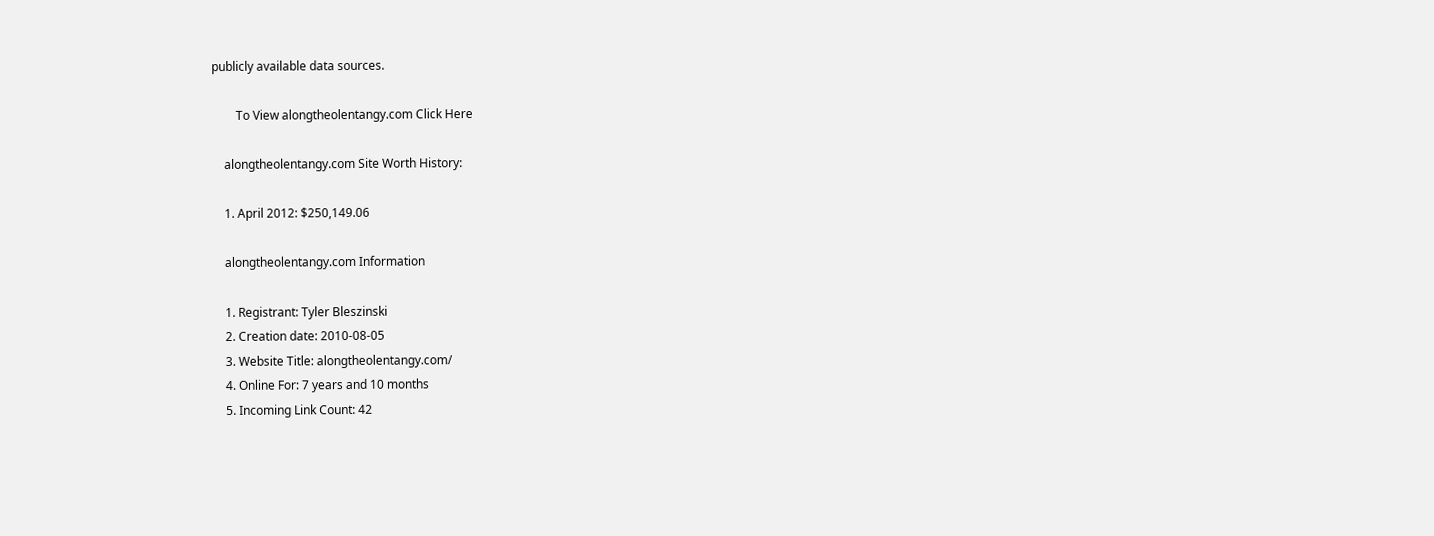publicly available data sources.

        To View alongtheolentangy.com Click Here

    alongtheolentangy.com Site Worth History:

    1. April 2012: $250,149.06

    alongtheolentangy.com Information

    1. Registrant: Tyler Bleszinski
    2. Creation date: 2010-08-05
    3. Website Title: alongtheolentangy.com/
    4. Online For: 7 years and 10 months
    5. Incoming Link Count: 42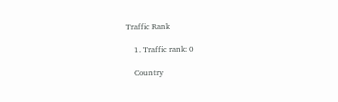Traffic Rank

    1. Traffic rank: 0

    Country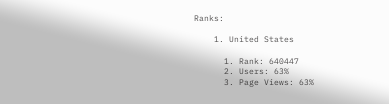Ranks:

    1. United States

      1. Rank: 640447
      2. Users: 63%
      3. Page Views: 63%